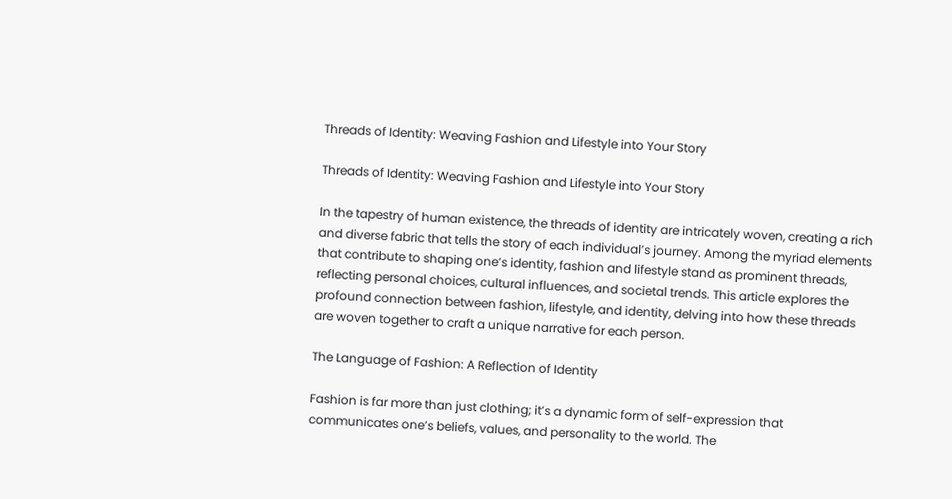Threads of Identity: Weaving Fashion and Lifestyle into Your Story

Threads of Identity: Weaving Fashion and Lifestyle into Your Story

In the tapestry of human existence, the threads of identity are intricately woven, creating a rich and diverse fabric that tells the story of each individual’s journey. Among the myriad elements that contribute to shaping one’s identity, fashion and lifestyle stand as prominent threads, reflecting personal choices, cultural influences, and societal trends. This article explores the profound connection between fashion, lifestyle, and identity, delving into how these threads are woven together to craft a unique narrative for each person.

The Language of Fashion: A Reflection of Identity

Fashion is far more than just clothing; it’s a dynamic form of self-expression that communicates one’s beliefs, values, and personality to the world. The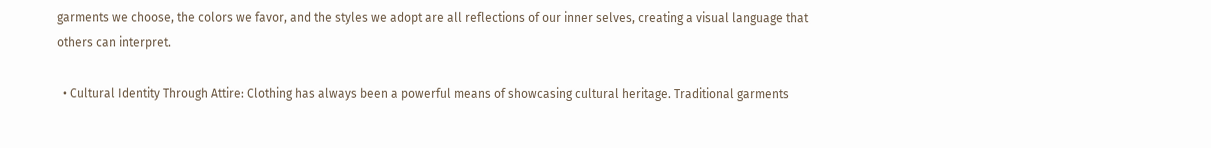garments we choose, the colors we favor, and the styles we adopt are all reflections of our inner selves, creating a visual language that others can interpret.

  • Cultural Identity Through Attire: Clothing has always been a powerful means of showcasing cultural heritage. Traditional garments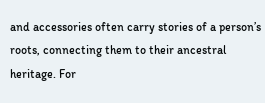and accessories often carry stories of a person’s roots, connecting them to their ancestral heritage. For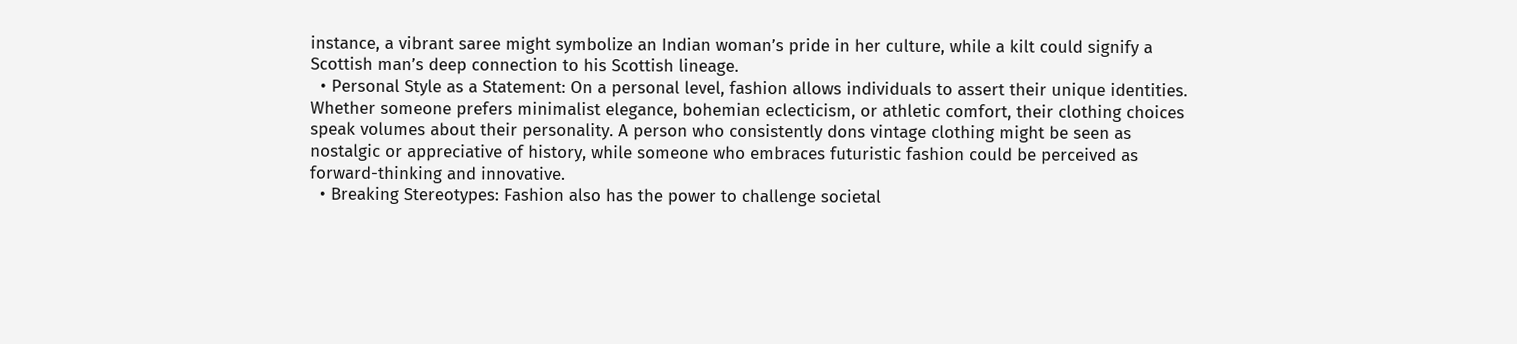instance, a vibrant saree might symbolize an Indian woman’s pride in her culture, while a kilt could signify a Scottish man’s deep connection to his Scottish lineage.
  • Personal Style as a Statement: On a personal level, fashion allows individuals to assert their unique identities. Whether someone prefers minimalist elegance, bohemian eclecticism, or athletic comfort, their clothing choices speak volumes about their personality. A person who consistently dons vintage clothing might be seen as nostalgic or appreciative of history, while someone who embraces futuristic fashion could be perceived as forward-thinking and innovative.
  • Breaking Stereotypes: Fashion also has the power to challenge societal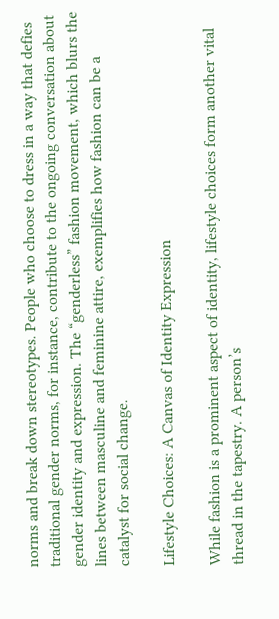norms and break down stereotypes. People who choose to dress in a way that defies traditional gender norms, for instance, contribute to the ongoing conversation about gender identity and expression. The “genderless” fashion movement, which blurs the lines between masculine and feminine attire, exemplifies how fashion can be a catalyst for social change.

Lifestyle Choices: A Canvas of Identity Expression

While fashion is a prominent aspect of identity, lifestyle choices form another vital thread in the tapestry. A person’s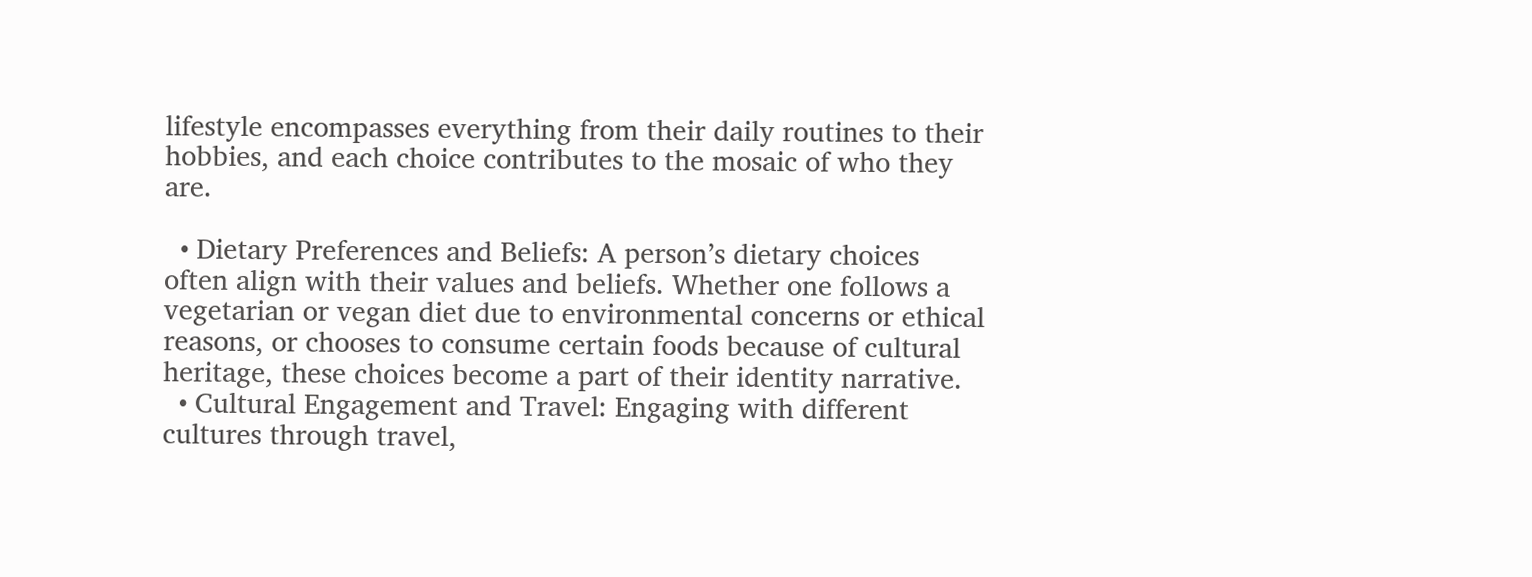lifestyle encompasses everything from their daily routines to their hobbies, and each choice contributes to the mosaic of who they are.

  • Dietary Preferences and Beliefs: A person’s dietary choices often align with their values and beliefs. Whether one follows a vegetarian or vegan diet due to environmental concerns or ethical reasons, or chooses to consume certain foods because of cultural heritage, these choices become a part of their identity narrative.
  • Cultural Engagement and Travel: Engaging with different cultures through travel,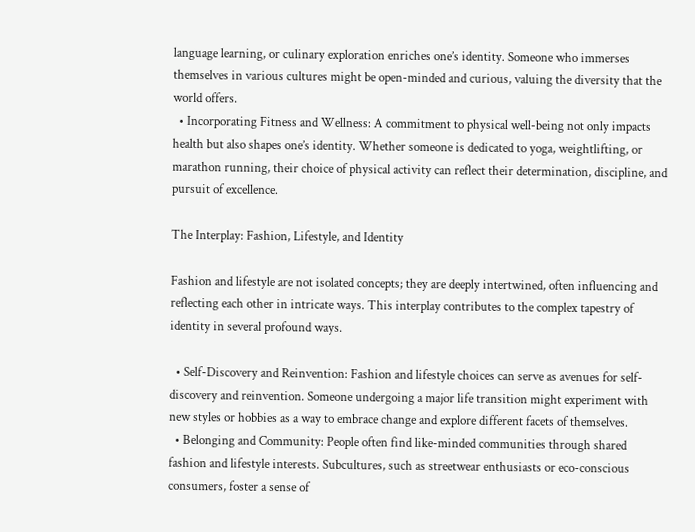language learning, or culinary exploration enriches one’s identity. Someone who immerses themselves in various cultures might be open-minded and curious, valuing the diversity that the world offers.
  • Incorporating Fitness and Wellness: A commitment to physical well-being not only impacts health but also shapes one’s identity. Whether someone is dedicated to yoga, weightlifting, or marathon running, their choice of physical activity can reflect their determination, discipline, and pursuit of excellence.

The Interplay: Fashion, Lifestyle, and Identity

Fashion and lifestyle are not isolated concepts; they are deeply intertwined, often influencing and reflecting each other in intricate ways. This interplay contributes to the complex tapestry of identity in several profound ways.

  • Self-Discovery and Reinvention: Fashion and lifestyle choices can serve as avenues for self-discovery and reinvention. Someone undergoing a major life transition might experiment with new styles or hobbies as a way to embrace change and explore different facets of themselves.
  • Belonging and Community: People often find like-minded communities through shared fashion and lifestyle interests. Subcultures, such as streetwear enthusiasts or eco-conscious consumers, foster a sense of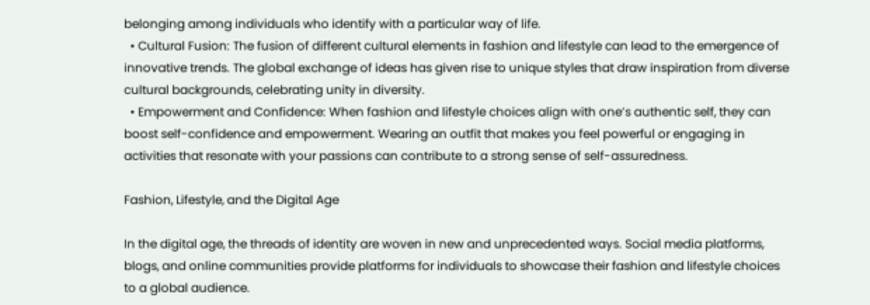belonging among individuals who identify with a particular way of life.
  • Cultural Fusion: The fusion of different cultural elements in fashion and lifestyle can lead to the emergence of innovative trends. The global exchange of ideas has given rise to unique styles that draw inspiration from diverse cultural backgrounds, celebrating unity in diversity.
  • Empowerment and Confidence: When fashion and lifestyle choices align with one’s authentic self, they can boost self-confidence and empowerment. Wearing an outfit that makes you feel powerful or engaging in activities that resonate with your passions can contribute to a strong sense of self-assuredness.

Fashion, Lifestyle, and the Digital Age

In the digital age, the threads of identity are woven in new and unprecedented ways. Social media platforms, blogs, and online communities provide platforms for individuals to showcase their fashion and lifestyle choices to a global audience.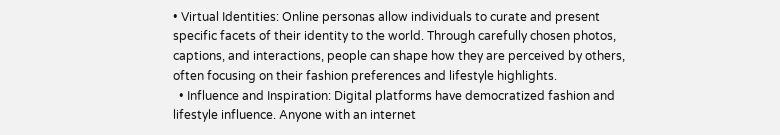• Virtual Identities: Online personas allow individuals to curate and present specific facets of their identity to the world. Through carefully chosen photos, captions, and interactions, people can shape how they are perceived by others, often focusing on their fashion preferences and lifestyle highlights.
  • Influence and Inspiration: Digital platforms have democratized fashion and lifestyle influence. Anyone with an internet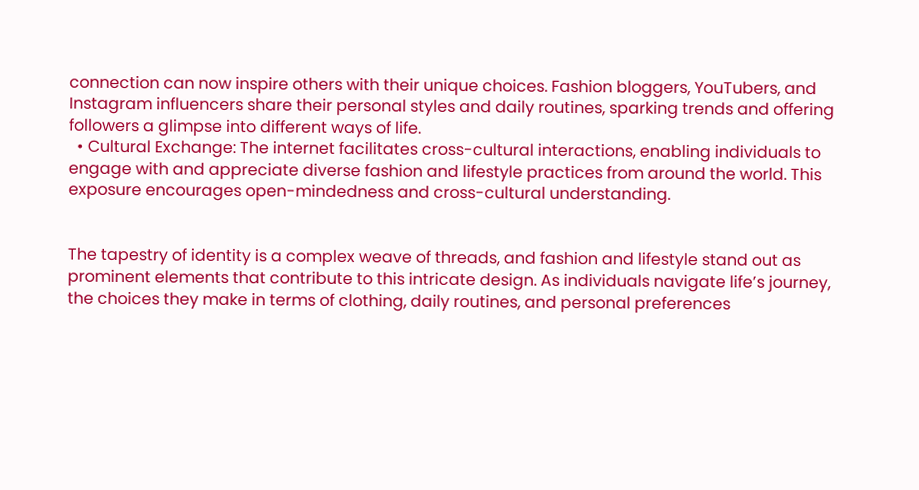connection can now inspire others with their unique choices. Fashion bloggers, YouTubers, and Instagram influencers share their personal styles and daily routines, sparking trends and offering followers a glimpse into different ways of life.
  • Cultural Exchange: The internet facilitates cross-cultural interactions, enabling individuals to engage with and appreciate diverse fashion and lifestyle practices from around the world. This exposure encourages open-mindedness and cross-cultural understanding.


The tapestry of identity is a complex weave of threads, and fashion and lifestyle stand out as prominent elements that contribute to this intricate design. As individuals navigate life’s journey, the choices they make in terms of clothing, daily routines, and personal preferences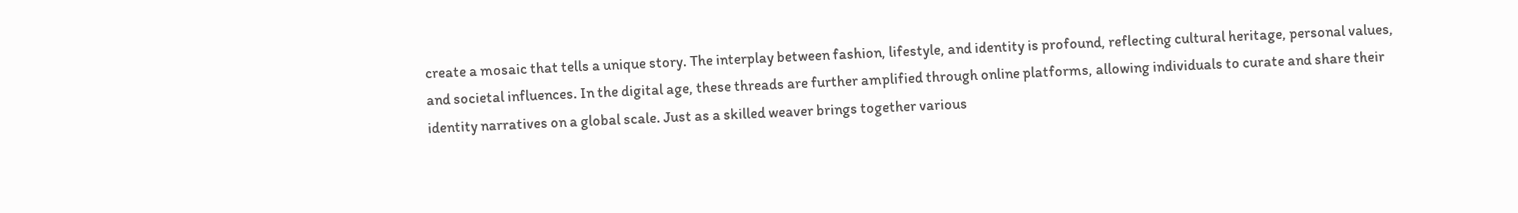create a mosaic that tells a unique story. The interplay between fashion, lifestyle, and identity is profound, reflecting cultural heritage, personal values, and societal influences. In the digital age, these threads are further amplified through online platforms, allowing individuals to curate and share their identity narratives on a global scale. Just as a skilled weaver brings together various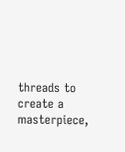threads to create a masterpiece,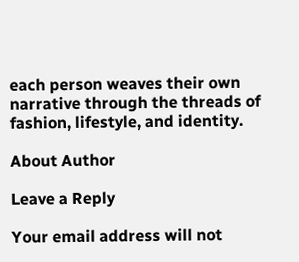each person weaves their own narrative through the threads of fashion, lifestyle, and identity.

About Author

Leave a Reply

Your email address will not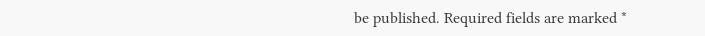be published. Required fields are marked *